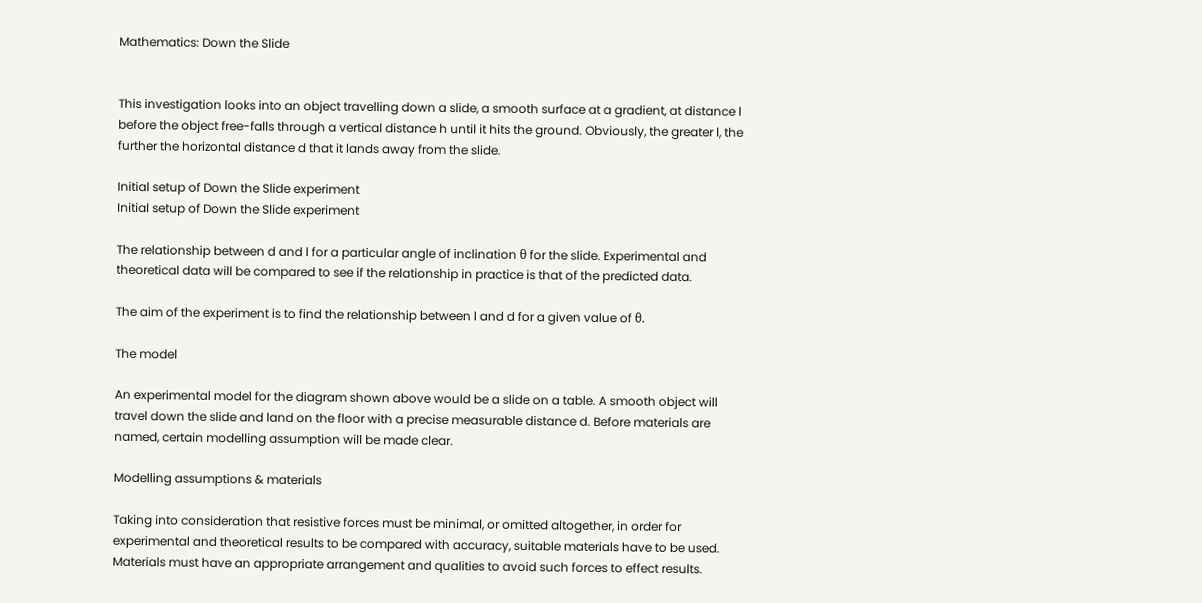Mathematics: Down the Slide


This investigation looks into an object travelling down a slide, a smooth surface at a gradient, at distance l before the object free-falls through a vertical distance h until it hits the ground. Obviously, the greater l, the further the horizontal distance d that it lands away from the slide.

Initial setup of Down the Slide experiment
Initial setup of Down the Slide experiment

The relationship between d and l for a particular angle of inclination θ for the slide. Experimental and theoretical data will be compared to see if the relationship in practice is that of the predicted data.

The aim of the experiment is to find the relationship between l and d for a given value of θ.

The model

An experimental model for the diagram shown above would be a slide on a table. A smooth object will travel down the slide and land on the floor with a precise measurable distance d. Before materials are named, certain modelling assumption will be made clear.

Modelling assumptions & materials

Taking into consideration that resistive forces must be minimal, or omitted altogether, in order for experimental and theoretical results to be compared with accuracy, suitable materials have to be used. Materials must have an appropriate arrangement and qualities to avoid such forces to effect results.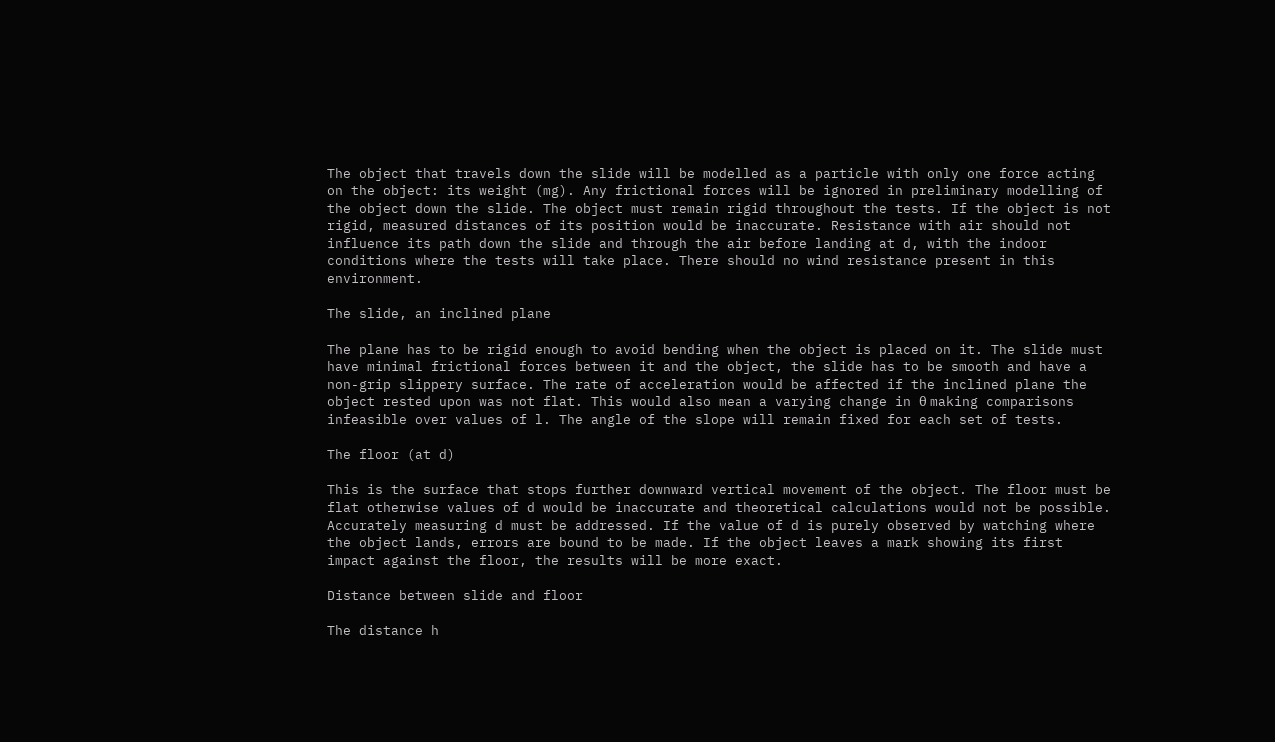The object that travels down the slide will be modelled as a particle with only one force acting on the object: its weight (mg). Any frictional forces will be ignored in preliminary modelling of the object down the slide. The object must remain rigid throughout the tests. If the object is not rigid, measured distances of its position would be inaccurate. Resistance with air should not influence its path down the slide and through the air before landing at d, with the indoor conditions where the tests will take place. There should no wind resistance present in this environment.

The slide, an inclined plane

The plane has to be rigid enough to avoid bending when the object is placed on it. The slide must have minimal frictional forces between it and the object, the slide has to be smooth and have a non-grip slippery surface. The rate of acceleration would be affected if the inclined plane the object rested upon was not flat. This would also mean a varying change in θ making comparisons infeasible over values of l. The angle of the slope will remain fixed for each set of tests.

The floor (at d)

This is the surface that stops further downward vertical movement of the object. The floor must be flat otherwise values of d would be inaccurate and theoretical calculations would not be possible. Accurately measuring d must be addressed. If the value of d is purely observed by watching where the object lands, errors are bound to be made. If the object leaves a mark showing its first impact against the floor, the results will be more exact.

Distance between slide and floor

The distance h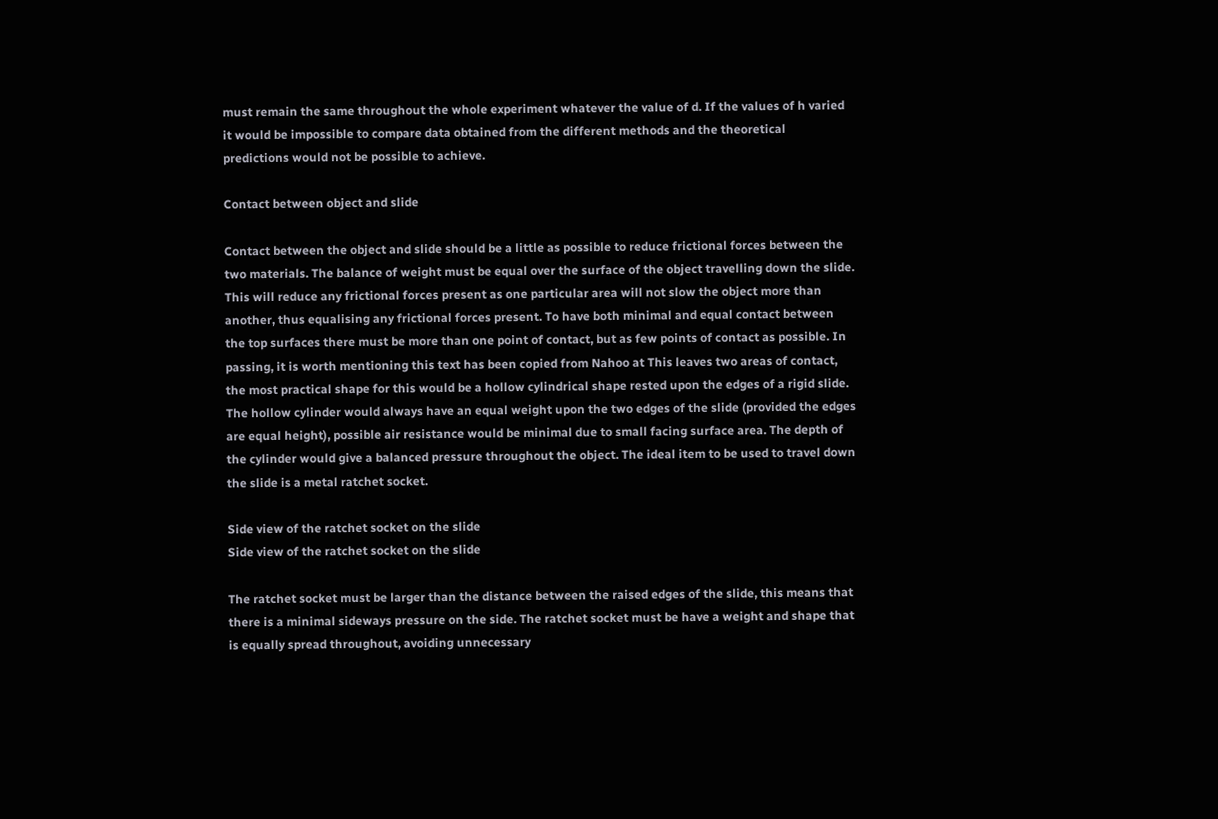must remain the same throughout the whole experiment whatever the value of d. If the values of h varied it would be impossible to compare data obtained from the different methods and the theoretical predictions would not be possible to achieve.

Contact between object and slide

Contact between the object and slide should be a little as possible to reduce frictional forces between the two materials. The balance of weight must be equal over the surface of the object travelling down the slide. This will reduce any frictional forces present as one particular area will not slow the object more than another, thus equalising any frictional forces present. To have both minimal and equal contact between the top surfaces there must be more than one point of contact, but as few points of contact as possible. In passing, it is worth mentioning this text has been copied from Nahoo at This leaves two areas of contact, the most practical shape for this would be a hollow cylindrical shape rested upon the edges of a rigid slide. The hollow cylinder would always have an equal weight upon the two edges of the slide (provided the edges are equal height), possible air resistance would be minimal due to small facing surface area. The depth of the cylinder would give a balanced pressure throughout the object. The ideal item to be used to travel down the slide is a metal ratchet socket.

Side view of the ratchet socket on the slide
Side view of the ratchet socket on the slide

The ratchet socket must be larger than the distance between the raised edges of the slide, this means that there is a minimal sideways pressure on the side. The ratchet socket must be have a weight and shape that is equally spread throughout, avoiding unnecessary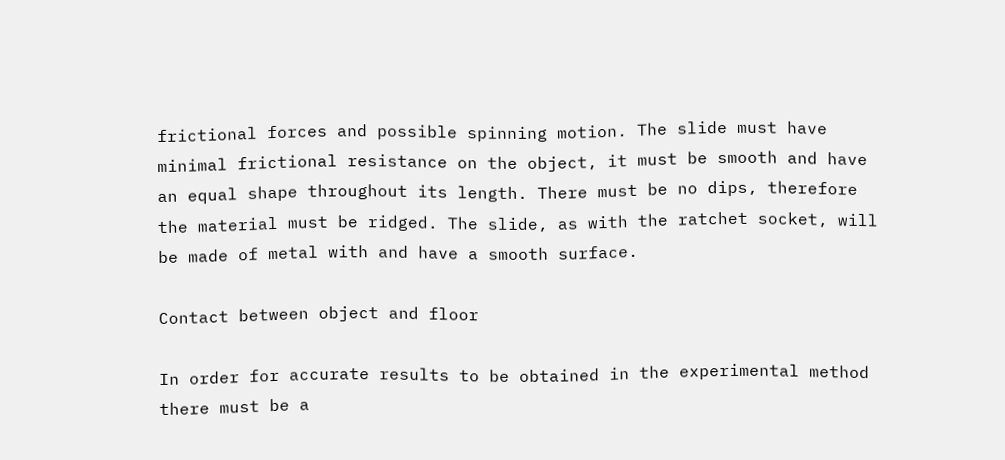frictional forces and possible spinning motion. The slide must have minimal frictional resistance on the object, it must be smooth and have an equal shape throughout its length. There must be no dips, therefore the material must be ridged. The slide, as with the ratchet socket, will be made of metal with and have a smooth surface.

Contact between object and floor

In order for accurate results to be obtained in the experimental method there must be a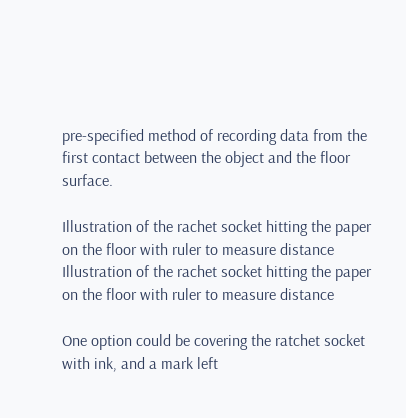pre-specified method of recording data from the first contact between the object and the floor surface.

Illustration of the rachet socket hitting the paper on the floor with ruler to measure distance
Illustration of the rachet socket hitting the paper on the floor with ruler to measure distance

One option could be covering the ratchet socket with ink, and a mark left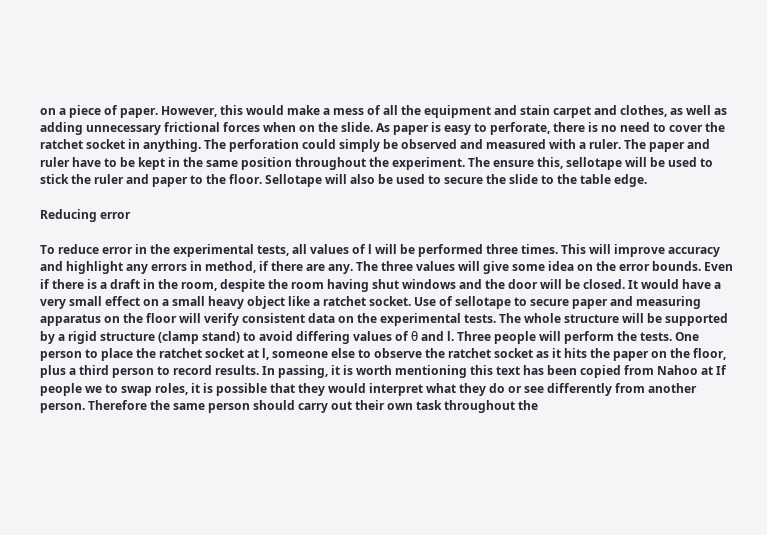on a piece of paper. However, this would make a mess of all the equipment and stain carpet and clothes, as well as adding unnecessary frictional forces when on the slide. As paper is easy to perforate, there is no need to cover the ratchet socket in anything. The perforation could simply be observed and measured with a ruler. The paper and ruler have to be kept in the same position throughout the experiment. The ensure this, sellotape will be used to stick the ruler and paper to the floor. Sellotape will also be used to secure the slide to the table edge.

Reducing error

To reduce error in the experimental tests, all values of l will be performed three times. This will improve accuracy and highlight any errors in method, if there are any. The three values will give some idea on the error bounds. Even if there is a draft in the room, despite the room having shut windows and the door will be closed. It would have a very small effect on a small heavy object like a ratchet socket. Use of sellotape to secure paper and measuring apparatus on the floor will verify consistent data on the experimental tests. The whole structure will be supported by a rigid structure (clamp stand) to avoid differing values of θ and l. Three people will perform the tests. One person to place the ratchet socket at l, someone else to observe the ratchet socket as it hits the paper on the floor, plus a third person to record results. In passing, it is worth mentioning this text has been copied from Nahoo at If people we to swap roles, it is possible that they would interpret what they do or see differently from another person. Therefore the same person should carry out their own task throughout the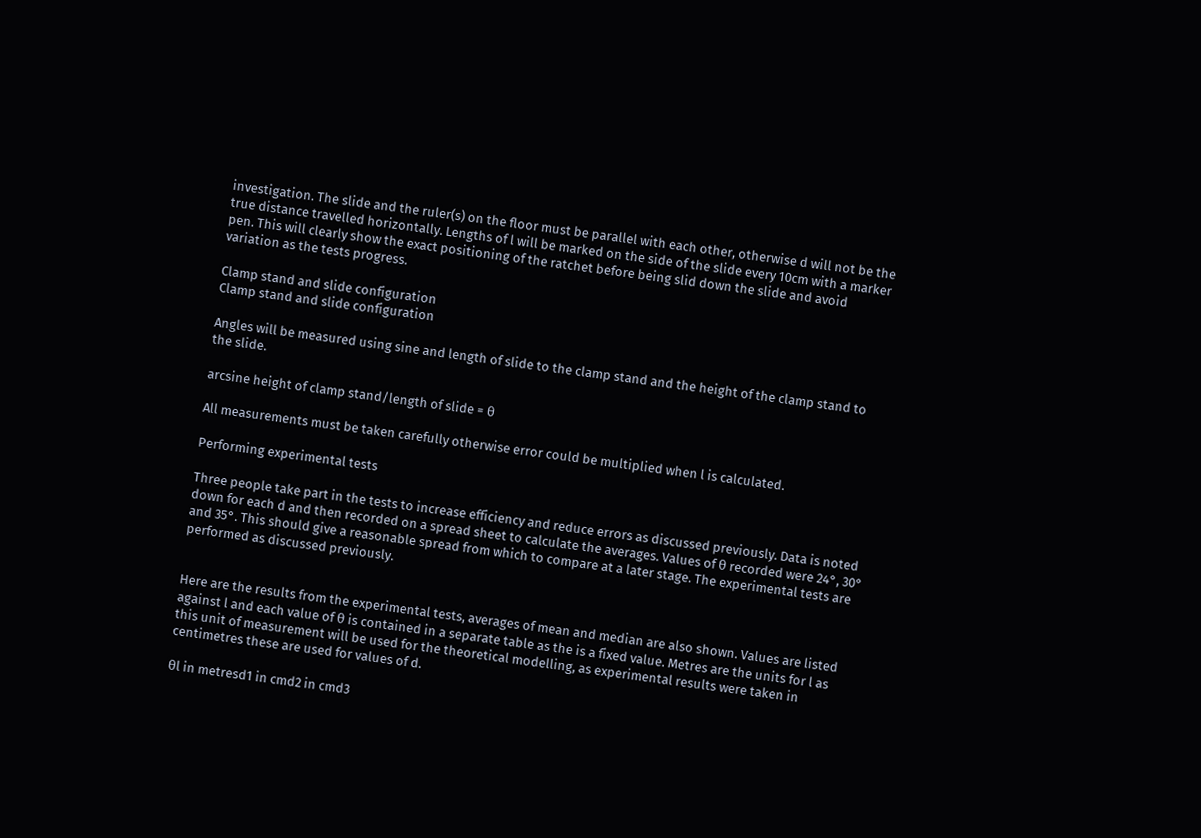investigation. The slide and the ruler(s) on the floor must be parallel with each other, otherwise d will not be the true distance travelled horizontally. Lengths of l will be marked on the side of the slide every 10cm with a marker pen. This will clearly show the exact positioning of the ratchet before being slid down the slide and avoid variation as the tests progress.

Clamp stand and slide configuration
Clamp stand and slide configuration

Angles will be measured using sine and length of slide to the clamp stand and the height of the clamp stand to the slide.

arcsine height of clamp stand/length of slide = θ

All measurements must be taken carefully otherwise error could be multiplied when l is calculated.

Performing experimental tests

Three people take part in the tests to increase efficiency and reduce errors as discussed previously. Data is noted down for each d and then recorded on a spread sheet to calculate the averages. Values of θ recorded were 24°, 30° and 35°. This should give a reasonable spread from which to compare at a later stage. The experimental tests are performed as discussed previously.


Here are the results from the experimental tests, averages of mean and median are also shown. Values are listed against l and each value of θ is contained in a separate table as the is a fixed value. Metres are the units for l as this unit of measurement will be used for the theoretical modelling, as experimental results were taken in centimetres these are used for values of d.

θl in metresd1 in cmd2 in cmd3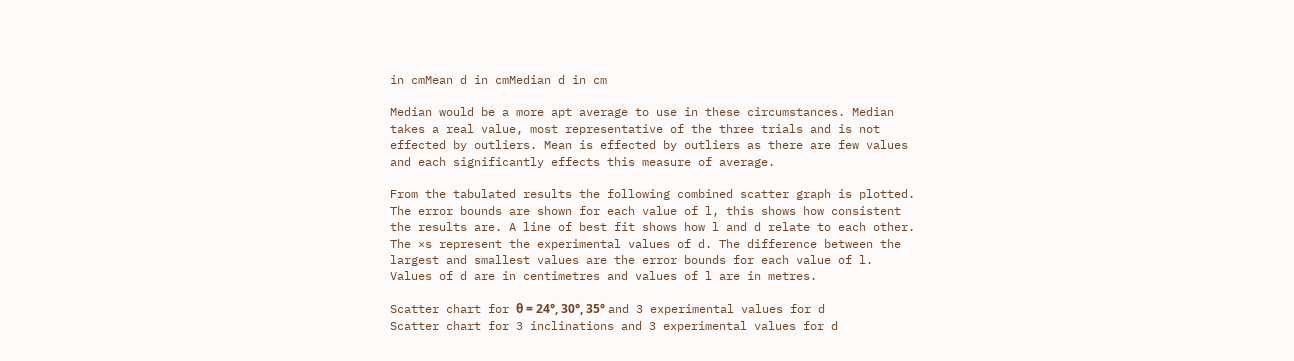in cmMean d in cmMedian d in cm

Median would be a more apt average to use in these circumstances. Median takes a real value, most representative of the three trials and is not effected by outliers. Mean is effected by outliers as there are few values and each significantly effects this measure of average.

From the tabulated results the following combined scatter graph is plotted. The error bounds are shown for each value of l, this shows how consistent the results are. A line of best fit shows how l and d relate to each other. The ×s represent the experimental values of d. The difference between the largest and smallest values are the error bounds for each value of l. Values of d are in centimetres and values of l are in metres.

Scatter chart for θ = 24°, 30°, 35° and 3 experimental values for d
Scatter chart for 3 inclinations and 3 experimental values for d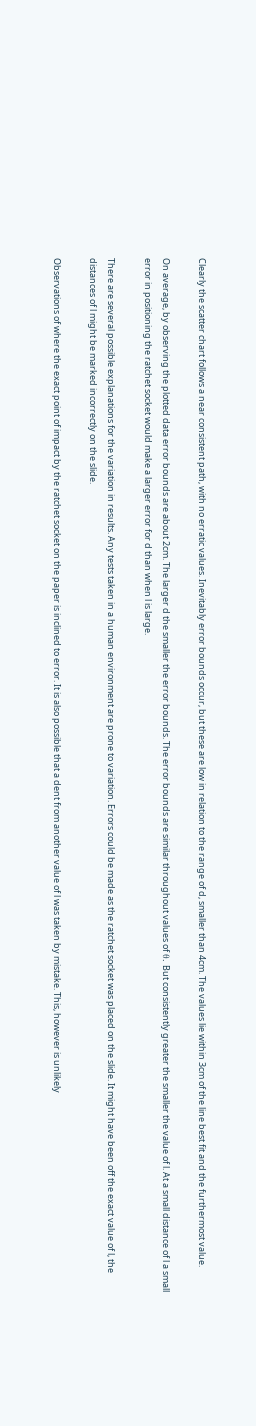Clearly the scatter chart follows a near consistent path, with no erratic values. Inevitably error bounds occur, but these are low in relation to the range of d, smaller than 4cm. The values lie within 3cm of the line best fit and the furthermost value.

On average, by observing the plotted data error bounds are about 2cm. The larger d the smaller the error bounds. The error bounds are similar throughout values of θ. But consistently greater the smaller the value of l. At a small distance of l a small error in positioning the ratchet socket would make a larger error for d than when l is large.

There are several possible explanations for the variation in results. Any tests taken in a human environment are prone to variation. Errors could be made as the ratchet socket was placed on the slide. It might have been off the exact value of l, the distances of l might be marked incorrectly on the slide.

Observations of where the exact point of impact by the ratchet socket on the paper is inclined to error. It is also possible that a dent from another value of l was taken by mistake. This, however is unlikely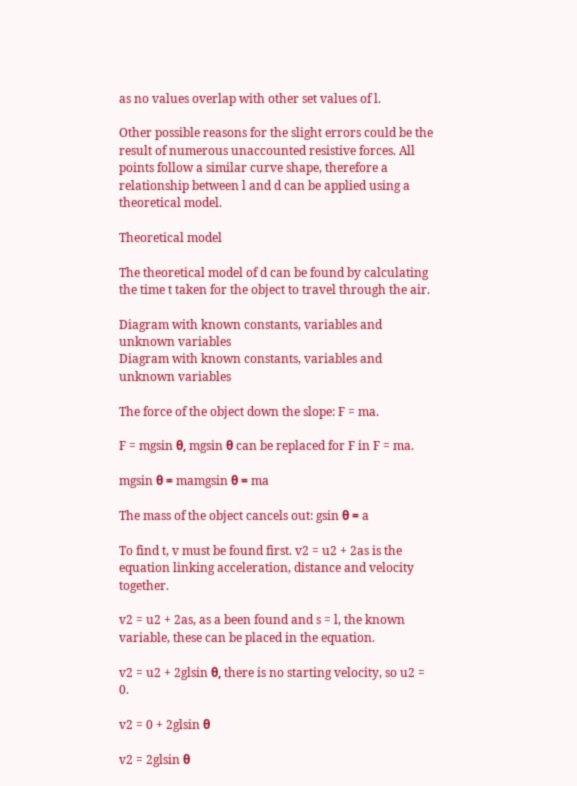as no values overlap with other set values of l.

Other possible reasons for the slight errors could be the result of numerous unaccounted resistive forces. All points follow a similar curve shape, therefore a relationship between l and d can be applied using a theoretical model.

Theoretical model

The theoretical model of d can be found by calculating the time t taken for the object to travel through the air.

Diagram with known constants, variables and unknown variables
Diagram with known constants, variables and unknown variables

The force of the object down the slope: F = ma.

F = mgsin θ, mgsin θ can be replaced for F in F = ma.

mgsin θ = mamgsin θ = ma

The mass of the object cancels out: gsin θ = a

To find t, v must be found first. v2 = u2 + 2as is the equation linking acceleration, distance and velocity together.

v2 = u2 + 2as, as a been found and s = l, the known variable, these can be placed in the equation.

v2 = u2 + 2glsin θ, there is no starting velocity, so u2 = 0.

v2 = 0 + 2glsin θ

v2 = 2glsin θ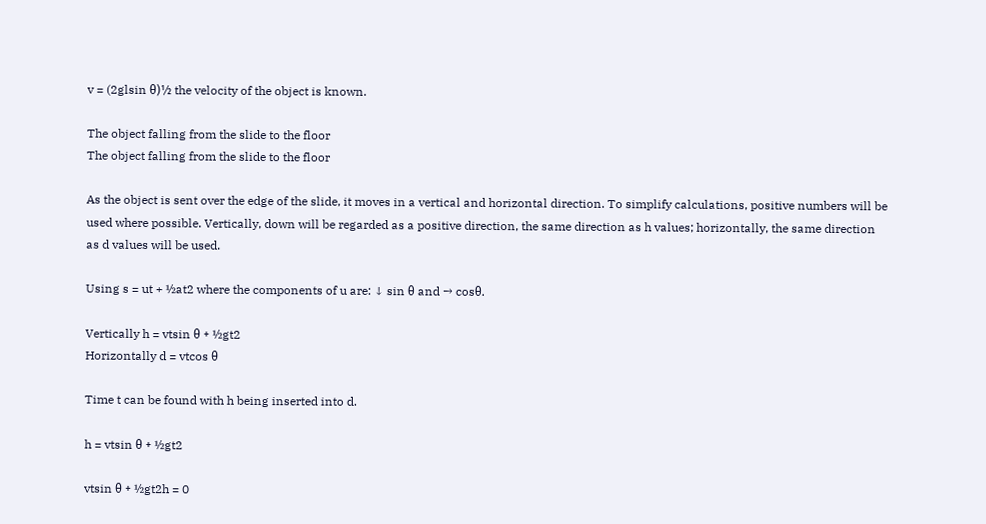v = (2glsin θ)½ the velocity of the object is known.

The object falling from the slide to the floor
The object falling from the slide to the floor

As the object is sent over the edge of the slide, it moves in a vertical and horizontal direction. To simplify calculations, positive numbers will be used where possible. Vertically, down will be regarded as a positive direction, the same direction as h values; horizontally, the same direction as d values will be used.

Using s = ut + ½at2 where the components of u are: ↓ sin θ and → cosθ.

Vertically h = vtsin θ + ½gt2
Horizontally d = vtcos θ

Time t can be found with h being inserted into d.

h = vtsin θ + ½gt2

vtsin θ + ½gt2h = 0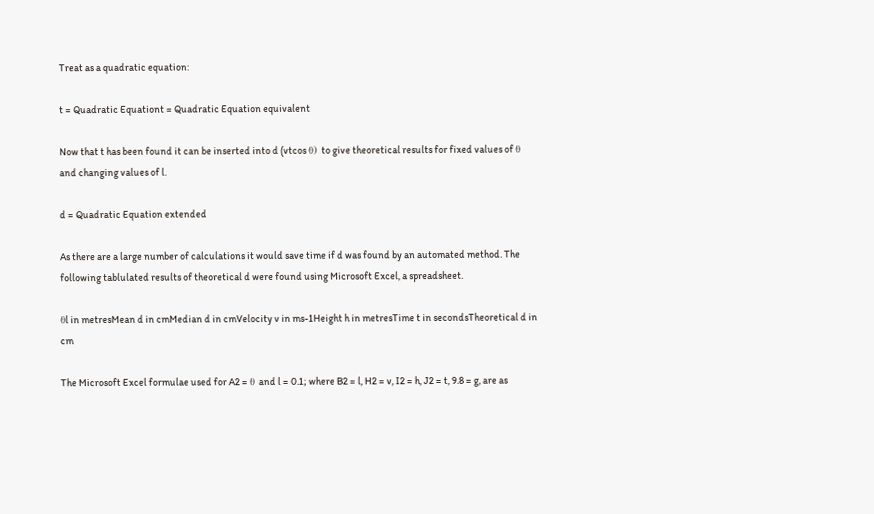Treat as a quadratic equation:

t = Quadratic Equationt = Quadratic Equation equivalent

Now that t has been found it can be inserted into d (vtcos θ) to give theoretical results for fixed values of θ and changing values of l.

d = Quadratic Equation extended

As there are a large number of calculations it would save time if d was found by an automated method. The following tablulated results of theoretical d were found using Microsoft Excel, a spreadsheet.

θl in metresMean d in cmMedian d in cmVelocity v in ms-1Height h in metresTime t in secondsTheoretical d in cm

The Microsoft Excel formulae used for A2 = θ and l = 0.1; where B2 = l, H2 = v, I2 = h, J2 = t, 9.8 = g, are as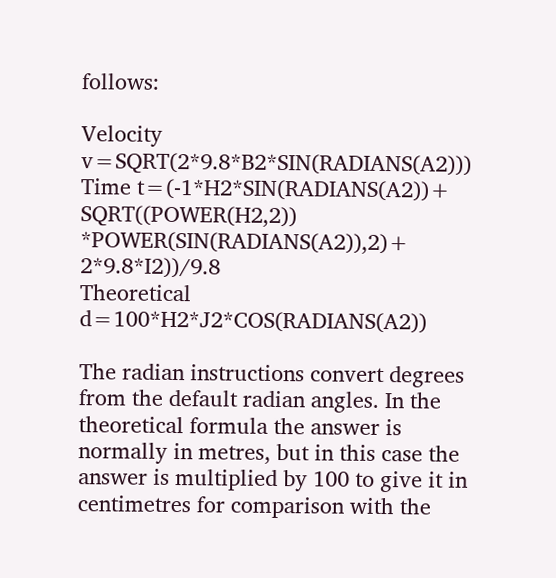follows:

Velocity v=SQRT(2*9.8*B2*SIN(RADIANS(A2)))
Time t=(-1*H2*SIN(RADIANS(A2))+ SQRT((POWER(H2,2))
*POWER(SIN(RADIANS(A2)),2)+ 2*9.8*I2))/9.8
Theoretical d=100*H2*J2*COS(RADIANS(A2))

The radian instructions convert degrees from the default radian angles. In the theoretical formula the answer is normally in metres, but in this case the answer is multiplied by 100 to give it in centimetres for comparison with the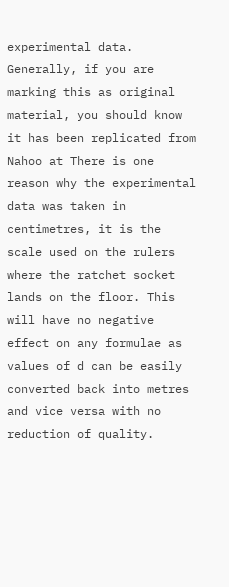experimental data. Generally, if you are marking this as original material, you should know it has been replicated from Nahoo at There is one reason why the experimental data was taken in centimetres, it is the scale used on the rulers where the ratchet socket lands on the floor. This will have no negative effect on any formulae as values of d can be easily converted back into metres and vice versa with no reduction of quality.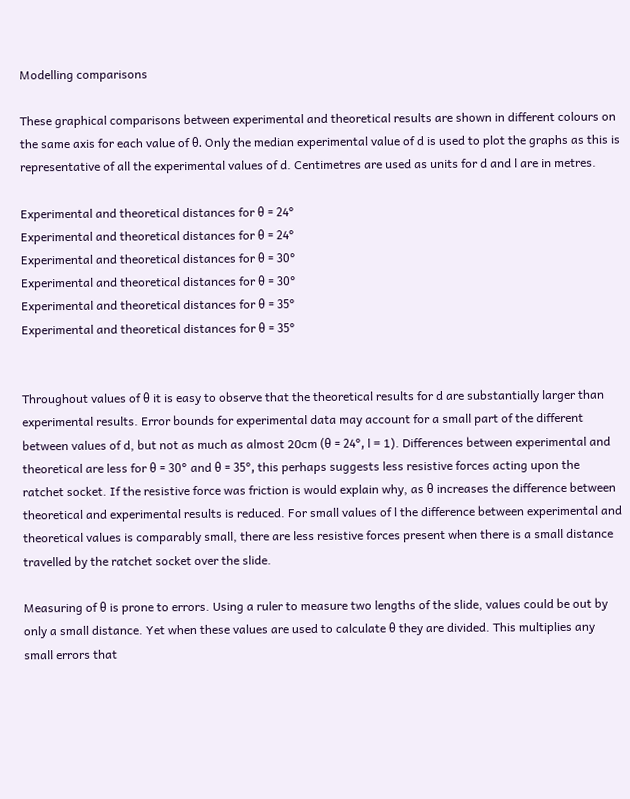Modelling comparisons

These graphical comparisons between experimental and theoretical results are shown in different colours on the same axis for each value of θ. Only the median experimental value of d is used to plot the graphs as this is representative of all the experimental values of d. Centimetres are used as units for d and l are in metres.

Experimental and theoretical distances for θ = 24°
Experimental and theoretical distances for θ = 24°
Experimental and theoretical distances for θ = 30°
Experimental and theoretical distances for θ = 30°
Experimental and theoretical distances for θ = 35°
Experimental and theoretical distances for θ = 35°


Throughout values of θ it is easy to observe that the theoretical results for d are substantially larger than experimental results. Error bounds for experimental data may account for a small part of the different between values of d, but not as much as almost 20cm (θ = 24°, l = 1). Differences between experimental and theoretical are less for θ = 30° and θ = 35°, this perhaps suggests less resistive forces acting upon the ratchet socket. If the resistive force was friction is would explain why, as θ increases the difference between theoretical and experimental results is reduced. For small values of l the difference between experimental and theoretical values is comparably small, there are less resistive forces present when there is a small distance travelled by the ratchet socket over the slide.

Measuring of θ is prone to errors. Using a ruler to measure two lengths of the slide, values could be out by only a small distance. Yet when these values are used to calculate θ they are divided. This multiplies any small errors that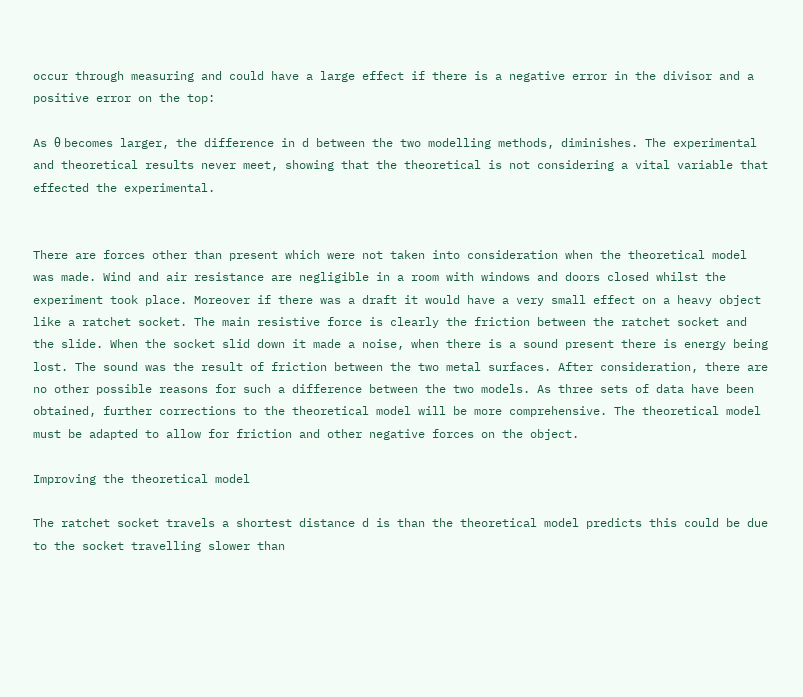occur through measuring and could have a large effect if there is a negative error in the divisor and a positive error on the top:

As θ becomes larger, the difference in d between the two modelling methods, diminishes. The experimental and theoretical results never meet, showing that the theoretical is not considering a vital variable that effected the experimental.


There are forces other than present which were not taken into consideration when the theoretical model was made. Wind and air resistance are negligible in a room with windows and doors closed whilst the experiment took place. Moreover if there was a draft it would have a very small effect on a heavy object like a ratchet socket. The main resistive force is clearly the friction between the ratchet socket and the slide. When the socket slid down it made a noise, when there is a sound present there is energy being lost. The sound was the result of friction between the two metal surfaces. After consideration, there are no other possible reasons for such a difference between the two models. As three sets of data have been obtained, further corrections to the theoretical model will be more comprehensive. The theoretical model must be adapted to allow for friction and other negative forces on the object.

Improving the theoretical model

The ratchet socket travels a shortest distance d is than the theoretical model predicts this could be due to the socket travelling slower than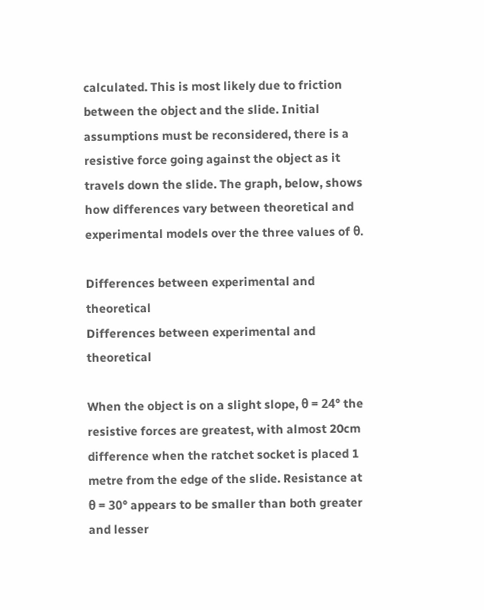calculated. This is most likely due to friction between the object and the slide. Initial assumptions must be reconsidered, there is a resistive force going against the object as it travels down the slide. The graph, below, shows how differences vary between theoretical and experimental models over the three values of θ.

Differences between experimental and theoretical
Differences between experimental and theoretical

When the object is on a slight slope, θ = 24° the resistive forces are greatest, with almost 20cm difference when the ratchet socket is placed 1 metre from the edge of the slide. Resistance at θ = 30° appears to be smaller than both greater and lesser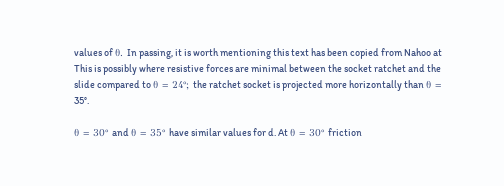values of θ. In passing, it is worth mentioning this text has been copied from Nahoo at This is possibly where resistive forces are minimal between the socket ratchet and the slide compared to θ = 24°; the ratchet socket is projected more horizontally than θ = 35°.

θ = 30° and θ = 35° have similar values for d. At θ = 30° friction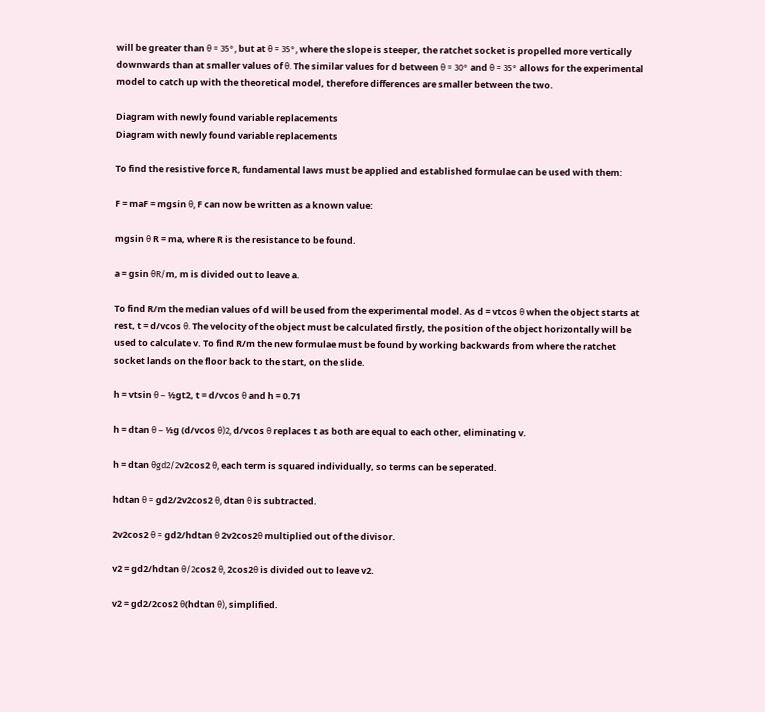will be greater than θ = 35°, but at θ = 35°, where the slope is steeper, the ratchet socket is propelled more vertically downwards than at smaller values of θ. The similar values for d between θ = 30° and θ = 35° allows for the experimental model to catch up with the theoretical model, therefore differences are smaller between the two.

Diagram with newly found variable replacements
Diagram with newly found variable replacements

To find the resistive force R, fundamental laws must be applied and established formulae can be used with them:

F = maF = mgsin θ, F can now be written as a known value:

mgsin θ R = ma, where R is the resistance to be found.

a = gsin θR/m, m is divided out to leave a.

To find R/m the median values of d will be used from the experimental model. As d = vtcos θ when the object starts at rest, t = d/vcos θ. The velocity of the object must be calculated firstly, the position of the object horizontally will be used to calculate v. To find R/m the new formulae must be found by working backwards from where the ratchet socket lands on the floor back to the start, on the slide.

h = vtsin θ – ½gt2, t = d/vcos θ and h = 0.71

h = dtan θ – ½g (d/vcos θ)2, d/vcos θ replaces t as both are equal to each other, eliminating v.

h = dtan θgd2/2v2cos2 θ, each term is squared individually, so terms can be seperated.

hdtan θ = gd2/2v2cos2 θ, dtan θ is subtracted.

2v2cos2 θ = gd2/hdtan θ 2v2cos2θ multiplied out of the divisor.

v2 = gd2/hdtan θ/2cos2 θ, 2cos2θ is divided out to leave v2.

v2 = gd2/2cos2 θ(hdtan θ), simplified.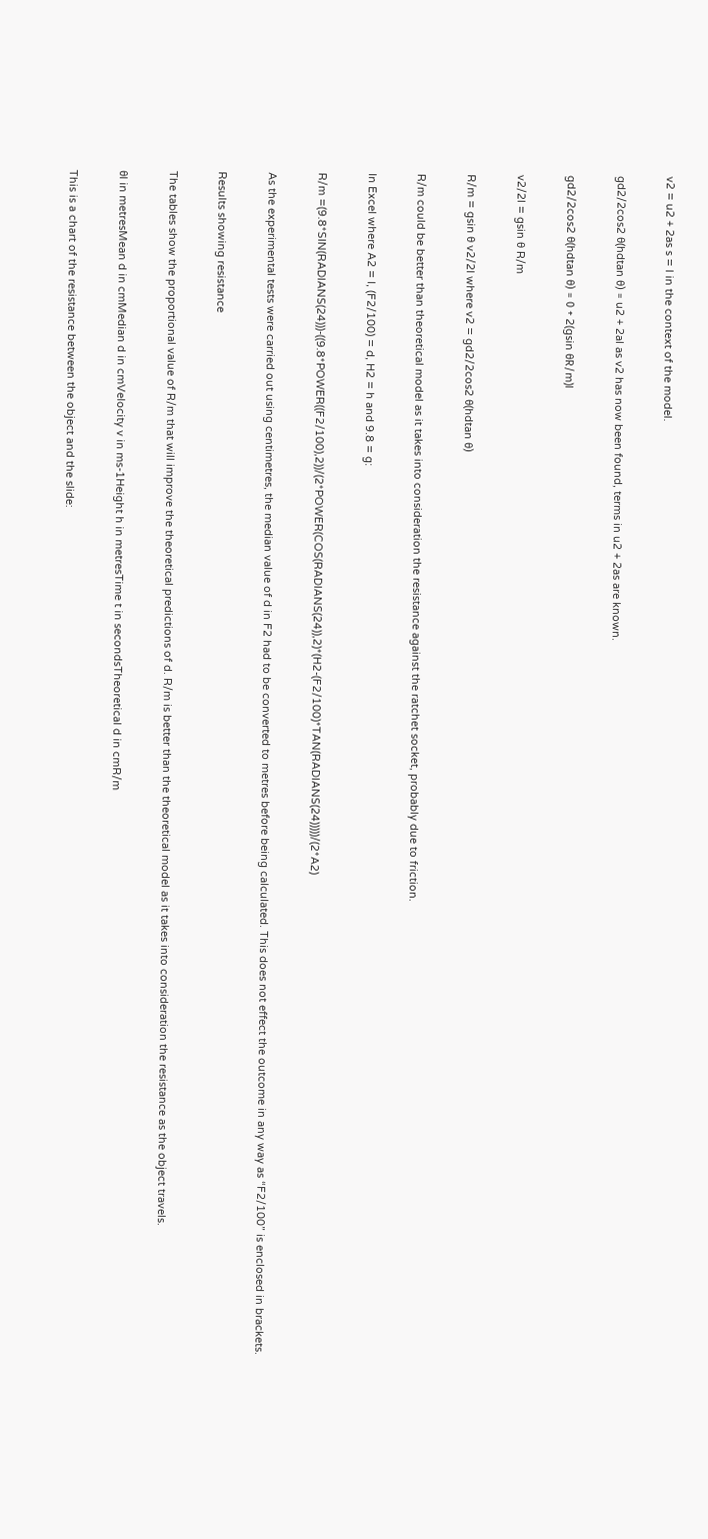v2 = u2 + 2as s = l in the context of the model.

gd2/2cos2 θ(hdtan θ) = u2 + 2al as v2 has now been found, terms in u2 + 2as are known.

gd2/2cos2 θ(hdtan θ) = 0 + 2(gsin θR/m)l

v2/2l = gsin θ R/m

R/m = gsin θ v2/2l where v2 = gd2/2cos2 θ(hdtan θ)

R/m could be better than theoretical model as it takes into consideration the resistance against the ratchet socket, probably due to friction.

In Excel where A2 = l, (F2/100) = d, H2 = h and 9.8 = g:

R/m =(9.8*SIN(RADIANS(24)))-((9.8*POWER((F2/100),2))/(2*POWER(COS(RADIANS(24)),2)*(H2-(F2/100)*TAN(RADIANS(24)))))/(2*A2)

As the experimental tests were carried out using centimetres, the median value of d in F2 had to be converted to metres before being calculated. This does not effect the outcome in any way as “F2/100” is enclosed in brackets.

Results showing resistance

The tables show the proportional value of R/m that will improve the theoretical predictions of d. R/m is better than the theoretical model as it takes into consideration the resistance as the object travels.

θl in metresMean d in cmMedian d in cmVelocity v in ms-1Height h in metresTime t in secondsTheoretical d in cmR/m

This is a chart of the resistance between the object and the slide: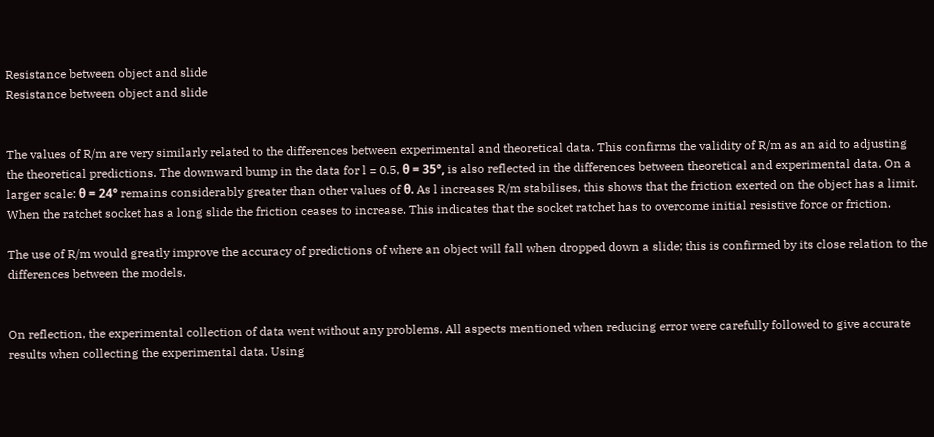Resistance between object and slide
Resistance between object and slide


The values of R/m are very similarly related to the differences between experimental and theoretical data. This confirms the validity of R/m as an aid to adjusting the theoretical predictions. The downward bump in the data for l = 0.5, θ = 35°, is also reflected in the differences between theoretical and experimental data. On a larger scale: θ = 24° remains considerably greater than other values of θ. As l increases R/m stabilises, this shows that the friction exerted on the object has a limit. When the ratchet socket has a long slide the friction ceases to increase. This indicates that the socket ratchet has to overcome initial resistive force or friction.

The use of R/m would greatly improve the accuracy of predictions of where an object will fall when dropped down a slide; this is confirmed by its close relation to the differences between the models.


On reflection, the experimental collection of data went without any problems. All aspects mentioned when reducing error were carefully followed to give accurate results when collecting the experimental data. Using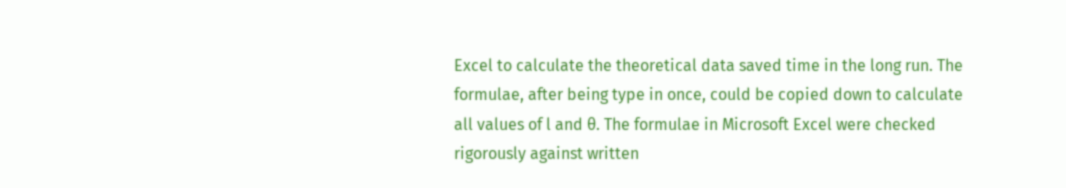Excel to calculate the theoretical data saved time in the long run. The formulae, after being type in once, could be copied down to calculate all values of l and θ. The formulae in Microsoft Excel were checked rigorously against written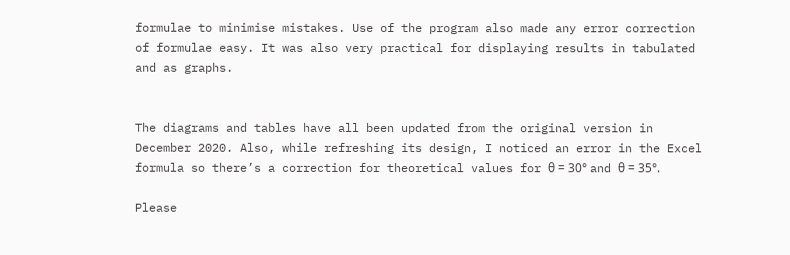formulae to minimise mistakes. Use of the program also made any error correction of formulae easy. It was also very practical for displaying results in tabulated and as graphs.


The diagrams and tables have all been updated from the original version in December 2020. Also, while refreshing its design, I noticed an error in the Excel formula so there’s a correction for theoretical values for θ = 30° and θ = 35°.

Please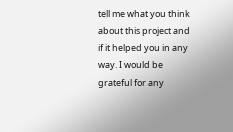tell me what you think about this project and if it helped you in any way. I would be grateful for any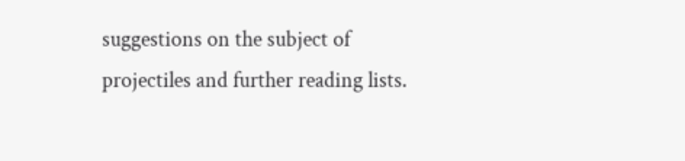suggestions on the subject of projectiles and further reading lists.